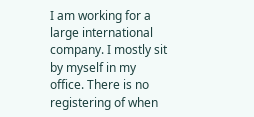I am working for a large international company. I mostly sit by myself in my office. There is no registering of when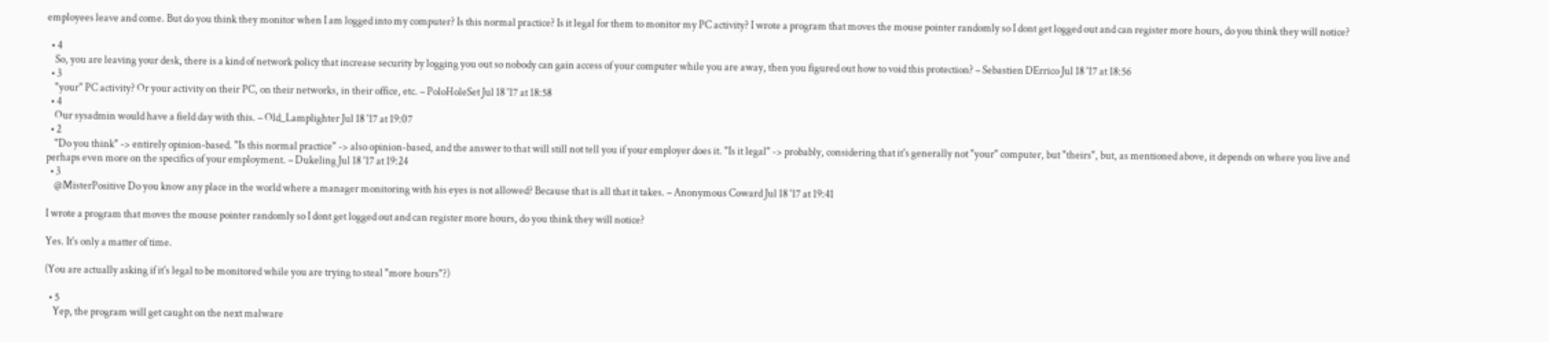employees leave and come. But do you think they monitor when I am logged into my computer? Is this normal practice? Is it legal for them to monitor my PC activity? I wrote a program that moves the mouse pointer randomly so I dont get logged out and can register more hours, do you think they will notice?

  • 4
    So, you are leaving your desk, there is a kind of network policy that increase security by logging you out so nobody can gain access of your computer while you are away, then you figured out how to void this protection? – Sebastien DErrico Jul 18 '17 at 18:56
  • 3
    "your" PC activity? Or your activity on their PC, on their networks, in their office, etc. – PoloHoleSet Jul 18 '17 at 18:58
  • 4
    Our sysadmin would have a field day with this. – Old_Lamplighter Jul 18 '17 at 19:07
  • 2
    "Do you think" -> entirely opinion-based. "Is this normal practice" -> also opinion-based, and the answer to that will still not tell you if your employer does it. "Is it legal" -> probably, considering that it's generally not "your" computer, but "theirs", but, as mentioned above, it depends on where you live and perhaps even more on the specifics of your employment. – Dukeling Jul 18 '17 at 19:24
  • 3
    @MisterPositive Do you know any place in the world where a manager monitoring with his eyes is not allowed? Because that is all that it takes. – Anonymous Coward Jul 18 '17 at 19:41

I wrote a program that moves the mouse pointer randomly so I dont get logged out and can register more hours, do you think they will notice?

Yes. It's only a matter of time.

(You are actually asking if it's legal to be monitored while you are trying to steal "more hours"?)

  • 5
    Yep, the program will get caught on the next malware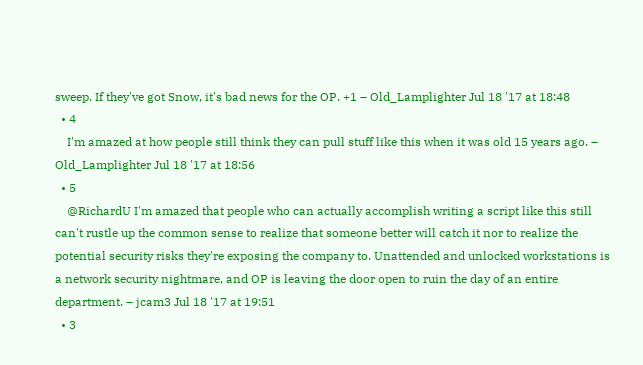sweep. If they've got Snow, it's bad news for the OP. +1 – Old_Lamplighter Jul 18 '17 at 18:48
  • 4
    I'm amazed at how people still think they can pull stuff like this when it was old 15 years ago. – Old_Lamplighter Jul 18 '17 at 18:56
  • 5
    @RichardU I'm amazed that people who can actually accomplish writing a script like this still can't rustle up the common sense to realize that someone better will catch it nor to realize the potential security risks they're exposing the company to. Unattended and unlocked workstations is a network security nightmare, and OP is leaving the door open to ruin the day of an entire department. – jcam3 Jul 18 '17 at 19:51
  • 3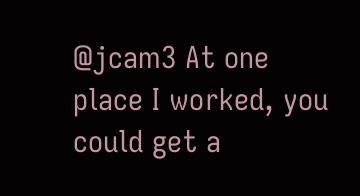@jcam3 At one place I worked, you could get a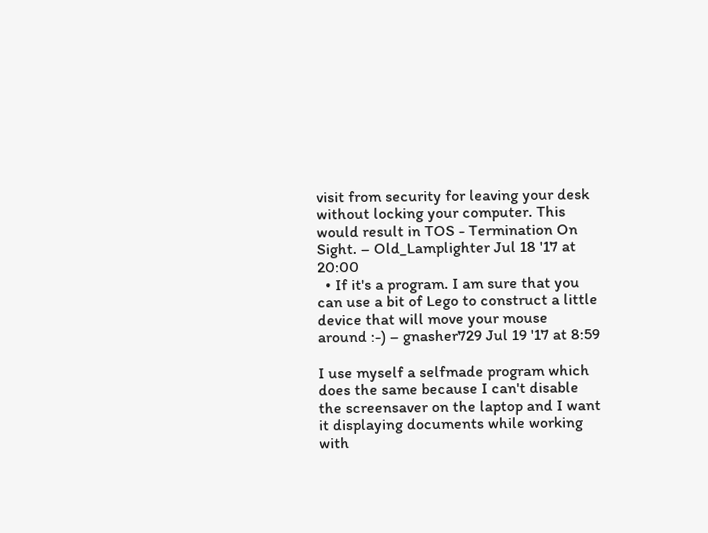visit from security for leaving your desk without locking your computer. This would result in TOS - Termination On Sight. – Old_Lamplighter Jul 18 '17 at 20:00
  • If it's a program. I am sure that you can use a bit of Lego to construct a little device that will move your mouse around :-) – gnasher729 Jul 19 '17 at 8:59

I use myself a selfmade program which does the same because I can't disable the screensaver on the laptop and I want it displaying documents while working with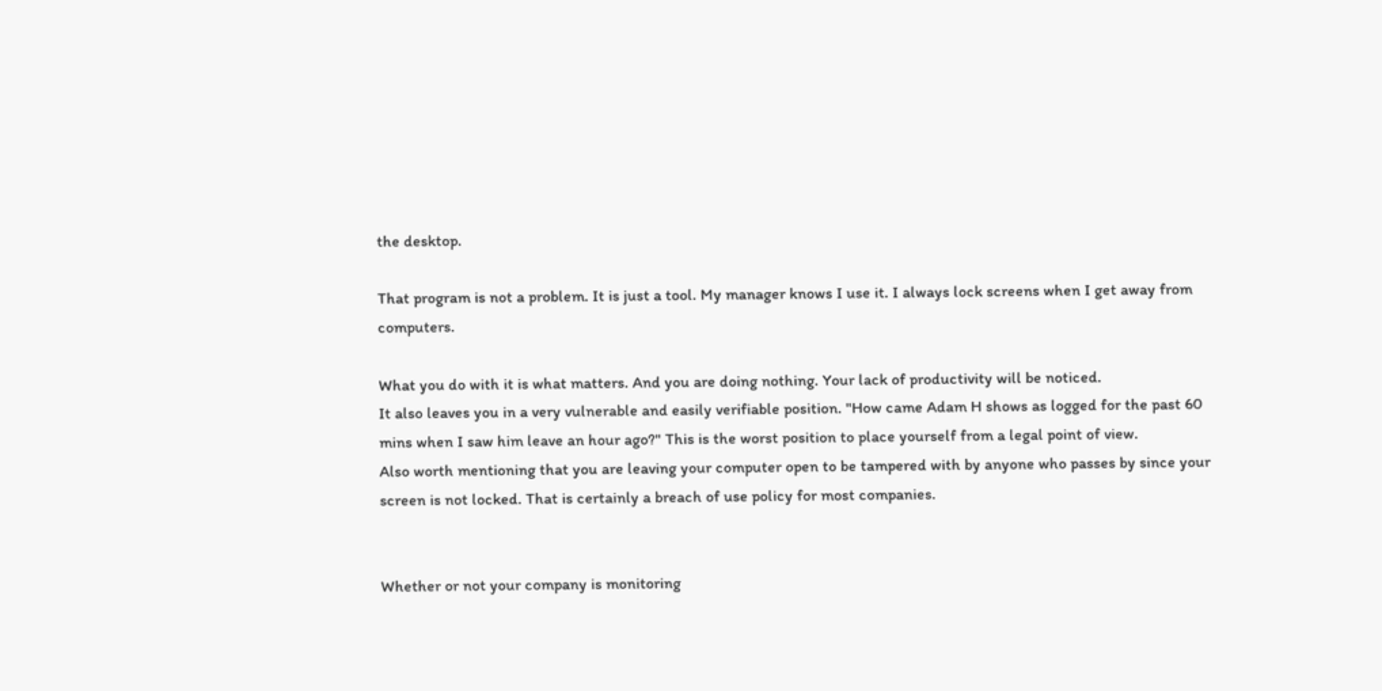the desktop.

That program is not a problem. It is just a tool. My manager knows I use it. I always lock screens when I get away from computers.

What you do with it is what matters. And you are doing nothing. Your lack of productivity will be noticed.
It also leaves you in a very vulnerable and easily verifiable position. "How came Adam H shows as logged for the past 60 mins when I saw him leave an hour ago?" This is the worst position to place yourself from a legal point of view.
Also worth mentioning that you are leaving your computer open to be tampered with by anyone who passes by since your screen is not locked. That is certainly a breach of use policy for most companies.


Whether or not your company is monitoring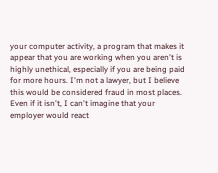your computer activity, a program that makes it appear that you are working when you aren't is highly unethical, especially if you are being paid for more hours. I'm not a lawyer, but I believe this would be considered fraud in most places. Even if it isn't, I can't imagine that your employer would react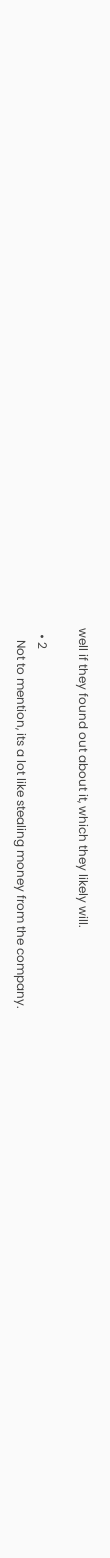well if they found out about it, which they likely will.

  • 2
    Not to mention, its a lot like stealing money from the company.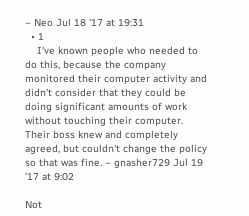– Neo Jul 18 '17 at 19:31
  • 1
    I've known people who needed to do this, because the company monitored their computer activity and didn't consider that they could be doing significant amounts of work without touching their computer. Their boss knew and completely agreed, but couldn't change the policy so that was fine. – gnasher729 Jul 19 '17 at 9:02

Not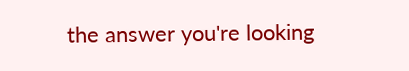the answer you're looking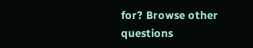for? Browse other questions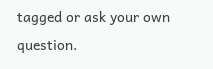tagged or ask your own question.